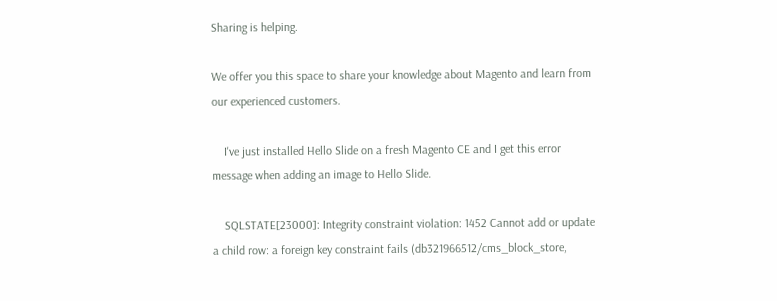Sharing is helping.

We offer you this space to share your knowledge about Magento and learn from our experienced customers.

    I've just installed Hello Slide on a fresh Magento CE and I get this error message when adding an image to Hello Slide.

    SQLSTATE[23000]: Integrity constraint violation: 1452 Cannot add or update a child row: a foreign key constraint fails (db321966512/cms_block_store,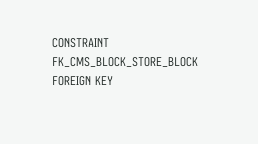CONSTRAINT FK_CMS_BLOCK_STORE_BLOCK FOREIGN KEY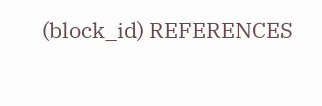(block_id) REFERENCES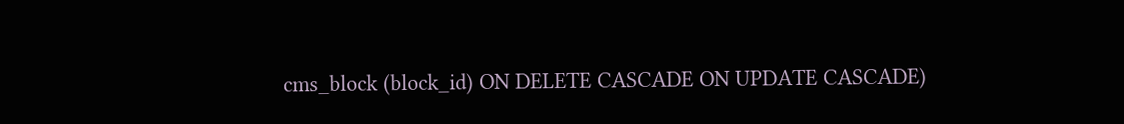cms_block (block_id) ON DELETE CASCADE ON UPDATE CASCADE)